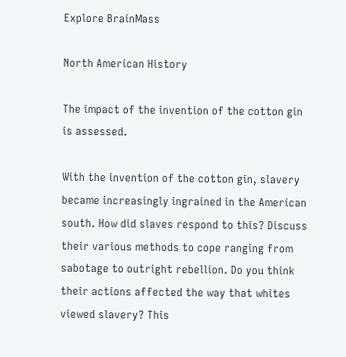Explore BrainMass

North American History

The impact of the invention of the cotton gin is assessed.

With the invention of the cotton gin, slavery became increasingly ingrained in the American south. How did slaves respond to this? Discuss their various methods to cope ranging from sabotage to outright rebellion. Do you think their actions affected the way that whites viewed slavery? This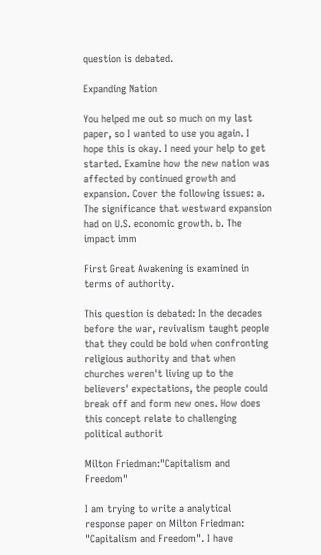question is debated.

Expanding Nation

You helped me out so much on my last paper, so I wanted to use you again. I hope this is okay. I need your help to get started. Examine how the new nation was affected by continued growth and expansion. Cover the following issues: a. The significance that westward expansion had on U.S. economic growth. b. The impact imm

First Great Awakening is examined in terms of authority.

This question is debated: In the decades before the war, revivalism taught people that they could be bold when confronting religious authority and that when churches weren't living up to the believers' expectations, the people could break off and form new ones. How does this concept relate to challenging political authorit

Milton Friedman:"Capitalism and Freedom"

I am trying to write a analytical response paper on Milton Friedman: "Capitalism and Freedom". I have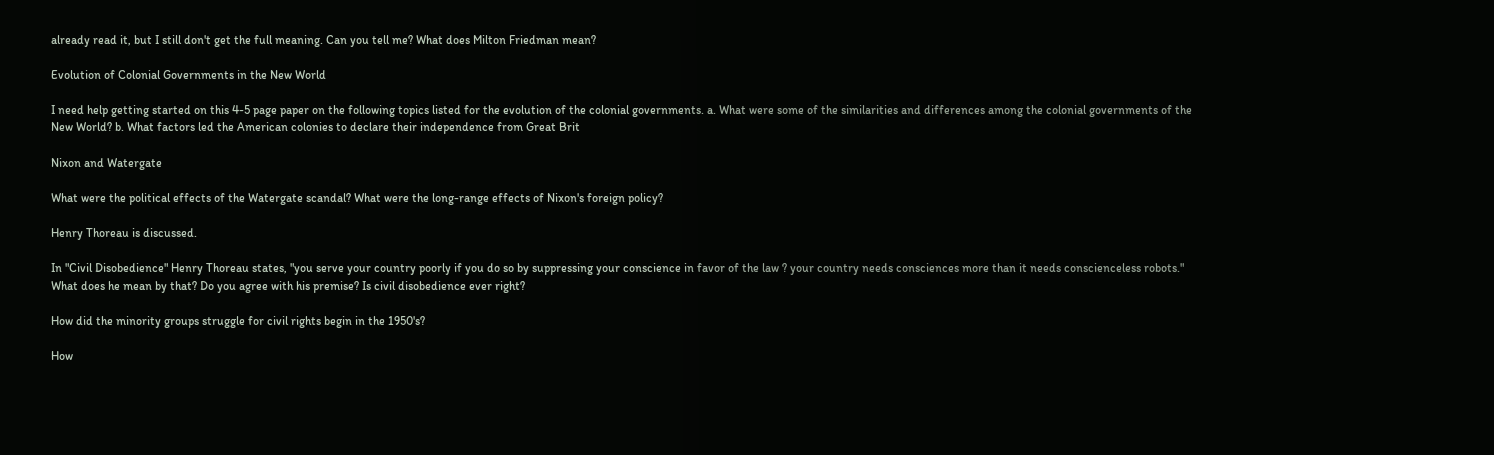already read it, but I still don't get the full meaning. Can you tell me? What does Milton Friedman mean?

Evolution of Colonial Governments in the New World

I need help getting started on this 4-5 page paper on the following topics listed for the evolution of the colonial governments. a. What were some of the similarities and differences among the colonial governments of the New World? b. What factors led the American colonies to declare their independence from Great Brit

Nixon and Watergate

What were the political effects of the Watergate scandal? What were the long-range effects of Nixon's foreign policy?

Henry Thoreau is discussed.

In "Civil Disobedience" Henry Thoreau states, "you serve your country poorly if you do so by suppressing your conscience in favor of the law ? your country needs consciences more than it needs conscienceless robots." What does he mean by that? Do you agree with his premise? Is civil disobedience ever right?

How did the minority groups struggle for civil rights begin in the 1950's?

How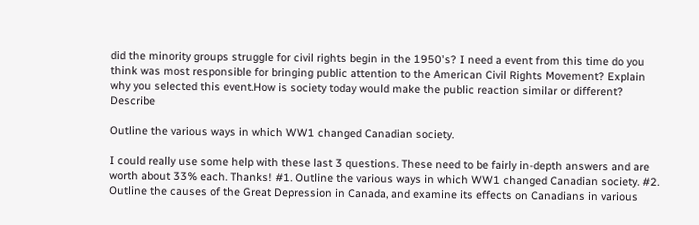did the minority groups struggle for civil rights begin in the 1950's? I need a event from this time do you think was most responsible for bringing public attention to the American Civil Rights Movement? Explain why you selected this event.How is society today would make the public reaction similar or different? Describe

Outline the various ways in which WW1 changed Canadian society.

I could really use some help with these last 3 questions. These need to be fairly in-depth answers and are worth about 33% each. Thanks! #1. Outline the various ways in which WW1 changed Canadian society. #2. Outline the causes of the Great Depression in Canada, and examine its effects on Canadians in various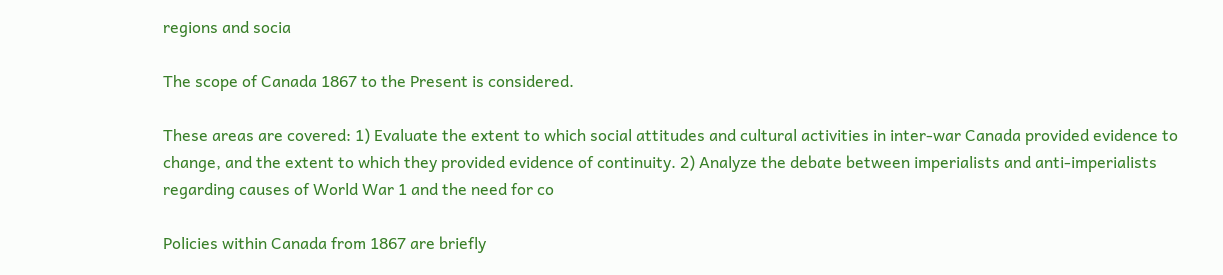regions and socia

The scope of Canada 1867 to the Present is considered.

These areas are covered: 1) Evaluate the extent to which social attitudes and cultural activities in inter-war Canada provided evidence to change, and the extent to which they provided evidence of continuity. 2) Analyze the debate between imperialists and anti-imperialists regarding causes of World War 1 and the need for co

Policies within Canada from 1867 are briefly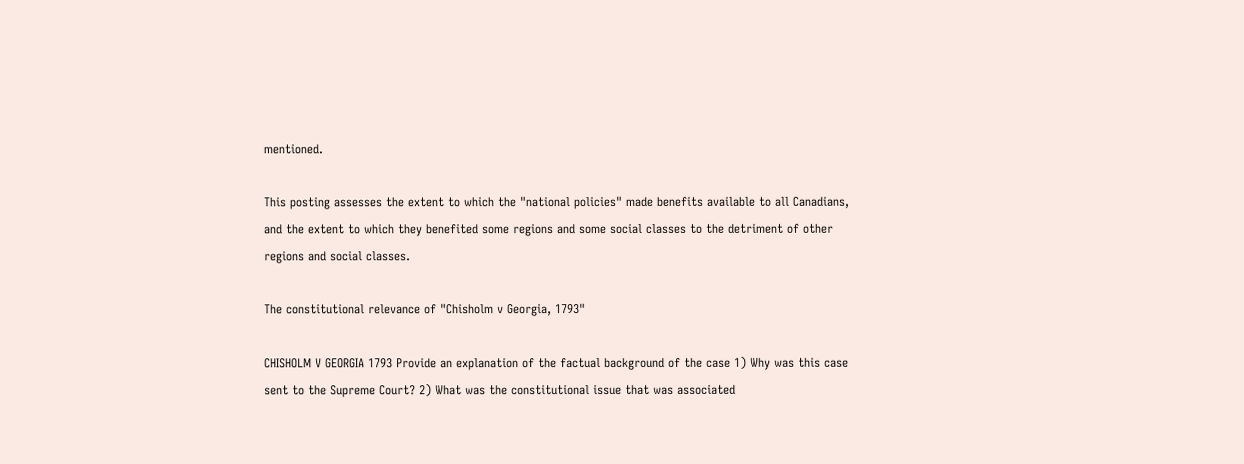mentioned.

This posting assesses the extent to which the "national policies" made benefits available to all Canadians, and the extent to which they benefited some regions and some social classes to the detriment of other regions and social classes.

The constitutional relevance of "Chisholm v Georgia, 1793"

CHISHOLM V GEORGIA 1793 Provide an explanation of the factual background of the case 1) Why was this case sent to the Supreme Court? 2) What was the constitutional issue that was associated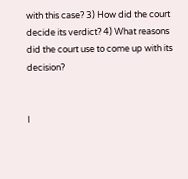with this case? 3) How did the court decide its verdict? 4) What reasons did the court use to come up with its decision?


I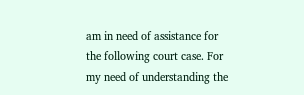am in need of assistance for the following court case. For my need of understanding the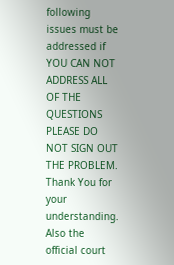following issues must be addressed if YOU CAN NOT ADDRESS ALL OF THE QUESTIONS PLEASE DO NOT SIGN OUT THE PROBLEM. Thank You for your understanding. Also the official court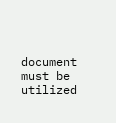document must be utilized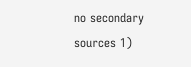no secondary sources 1)